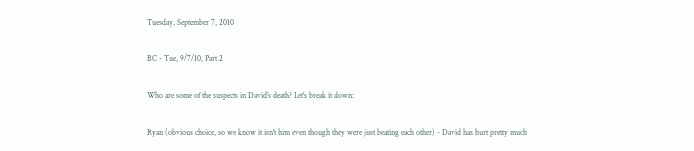Tuesday, September 7, 2010

BC - Tue, 9/7/10, Part 2

Who are some of the suspects in David's death? Let's break it down:

Ryan (obvious choice, so we know it isn't him even though they were just beating each other) - David has hurt pretty much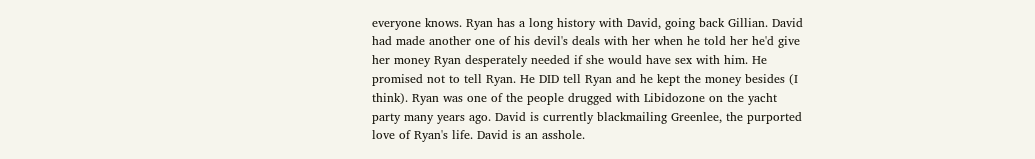everyone knows. Ryan has a long history with David, going back Gillian. David had made another one of his devil's deals with her when he told her he'd give her money Ryan desperately needed if she would have sex with him. He promised not to tell Ryan. He DID tell Ryan and he kept the money besides (I think). Ryan was one of the people drugged with Libidozone on the yacht party many years ago. David is currently blackmailing Greenlee, the purported love of Ryan's life. David is an asshole.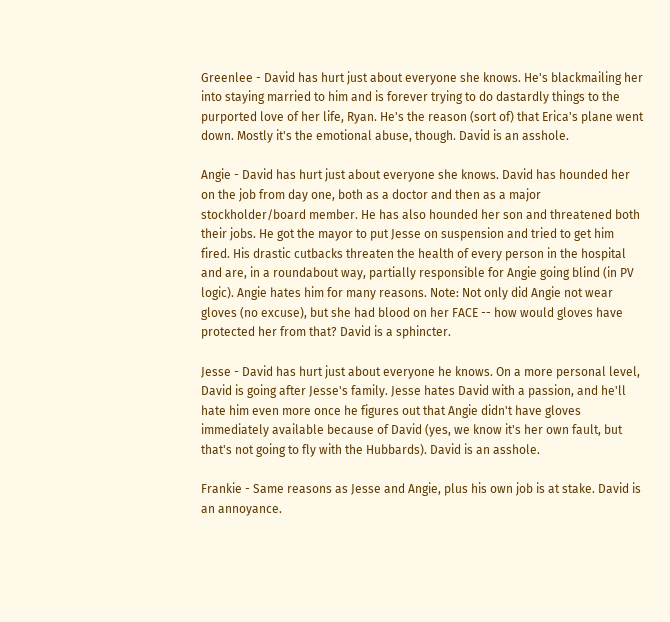Greenlee - David has hurt just about everyone she knows. He's blackmailing her into staying married to him and is forever trying to do dastardly things to the purported love of her life, Ryan. He's the reason (sort of) that Erica's plane went down. Mostly it's the emotional abuse, though. David is an asshole.

Angie - David has hurt just about everyone she knows. David has hounded her on the job from day one, both as a doctor and then as a major stockholder/board member. He has also hounded her son and threatened both their jobs. He got the mayor to put Jesse on suspension and tried to get him fired. His drastic cutbacks threaten the health of every person in the hospital and are, in a roundabout way, partially responsible for Angie going blind (in PV logic). Angie hates him for many reasons. Note: Not only did Angie not wear gloves (no excuse), but she had blood on her FACE -- how would gloves have protected her from that? David is a sphincter.

Jesse - David has hurt just about everyone he knows. On a more personal level, David is going after Jesse's family. Jesse hates David with a passion, and he'll hate him even more once he figures out that Angie didn't have gloves immediately available because of David (yes, we know it's her own fault, but that's not going to fly with the Hubbards). David is an asshole.

Frankie - Same reasons as Jesse and Angie, plus his own job is at stake. David is an annoyance.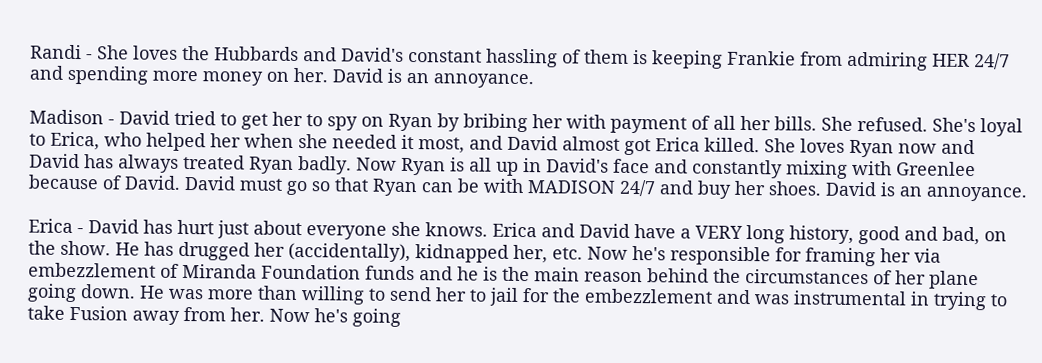Randi - She loves the Hubbards and David's constant hassling of them is keeping Frankie from admiring HER 24/7 and spending more money on her. David is an annoyance.

Madison - David tried to get her to spy on Ryan by bribing her with payment of all her bills. She refused. She's loyal to Erica, who helped her when she needed it most, and David almost got Erica killed. She loves Ryan now and David has always treated Ryan badly. Now Ryan is all up in David's face and constantly mixing with Greenlee because of David. David must go so that Ryan can be with MADISON 24/7 and buy her shoes. David is an annoyance.

Erica - David has hurt just about everyone she knows. Erica and David have a VERY long history, good and bad, on the show. He has drugged her (accidentally), kidnapped her, etc. Now he's responsible for framing her via embezzlement of Miranda Foundation funds and he is the main reason behind the circumstances of her plane going down. He was more than willing to send her to jail for the embezzlement and was instrumental in trying to take Fusion away from her. Now he's going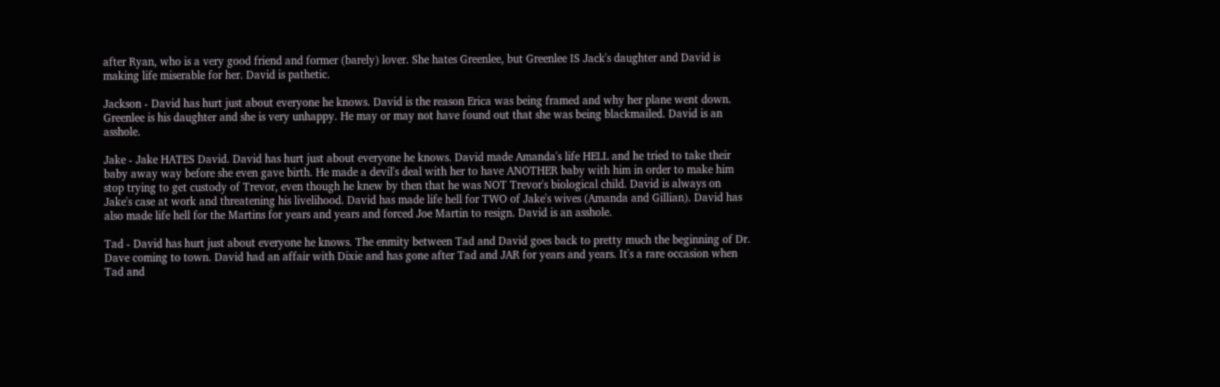after Ryan, who is a very good friend and former (barely) lover. She hates Greenlee, but Greenlee IS Jack's daughter and David is making life miserable for her. David is pathetic.

Jackson - David has hurt just about everyone he knows. David is the reason Erica was being framed and why her plane went down. Greenlee is his daughter and she is very unhappy. He may or may not have found out that she was being blackmailed. David is an asshole.

Jake - Jake HATES David. David has hurt just about everyone he knows. David made Amanda's life HELL and he tried to take their baby away way before she even gave birth. He made a devil's deal with her to have ANOTHER baby with him in order to make him stop trying to get custody of Trevor, even though he knew by then that he was NOT Trevor's biological child. David is always on Jake's case at work and threatening his livelihood. David has made life hell for TWO of Jake's wives (Amanda and Gillian). David has also made life hell for the Martins for years and years and forced Joe Martin to resign. David is an asshole.

Tad - David has hurt just about everyone he knows. The enmity between Tad and David goes back to pretty much the beginning of Dr. Dave coming to town. David had an affair with Dixie and has gone after Tad and JAR for years and years. It's a rare occasion when Tad and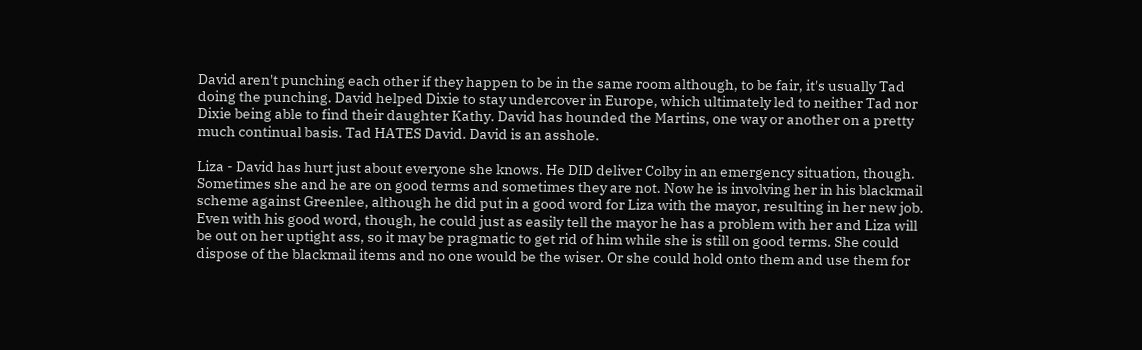David aren't punching each other if they happen to be in the same room although, to be fair, it's usually Tad doing the punching. David helped Dixie to stay undercover in Europe, which ultimately led to neither Tad nor Dixie being able to find their daughter Kathy. David has hounded the Martins, one way or another on a pretty much continual basis. Tad HATES David. David is an asshole.

Liza - David has hurt just about everyone she knows. He DID deliver Colby in an emergency situation, though. Sometimes she and he are on good terms and sometimes they are not. Now he is involving her in his blackmail scheme against Greenlee, although he did put in a good word for Liza with the mayor, resulting in her new job. Even with his good word, though, he could just as easily tell the mayor he has a problem with her and Liza will be out on her uptight ass, so it may be pragmatic to get rid of him while she is still on good terms. She could dispose of the blackmail items and no one would be the wiser. Or she could hold onto them and use them for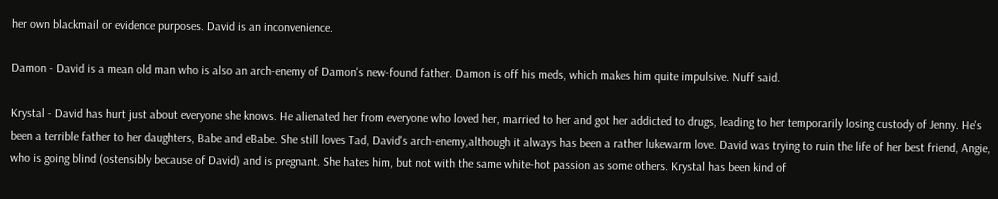her own blackmail or evidence purposes. David is an inconvenience.

Damon - David is a mean old man who is also an arch-enemy of Damon's new-found father. Damon is off his meds, which makes him quite impulsive. Nuff said.

Krystal - David has hurt just about everyone she knows. He alienated her from everyone who loved her, married to her and got her addicted to drugs, leading to her temporarily losing custody of Jenny. He's been a terrible father to her daughters, Babe and eBabe. She still loves Tad, David's arch-enemy,although it always has been a rather lukewarm love. David was trying to ruin the life of her best friend, Angie, who is going blind (ostensibly because of David) and is pregnant. She hates him, but not with the same white-hot passion as some others. Krystal has been kind of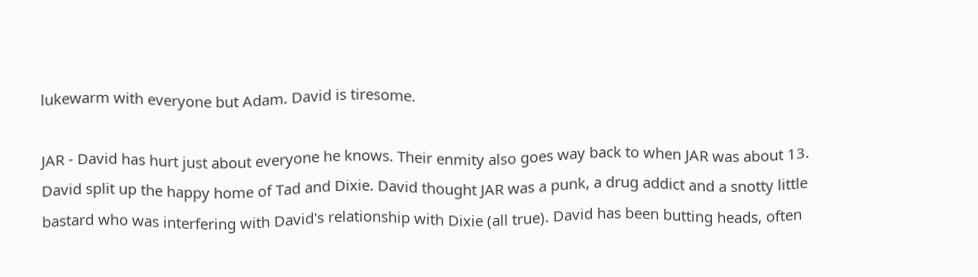lukewarm with everyone but Adam. David is tiresome.

JAR - David has hurt just about everyone he knows. Their enmity also goes way back to when JAR was about 13. David split up the happy home of Tad and Dixie. David thought JAR was a punk, a drug addict and a snotty little bastard who was interfering with David's relationship with Dixie (all true). David has been butting heads, often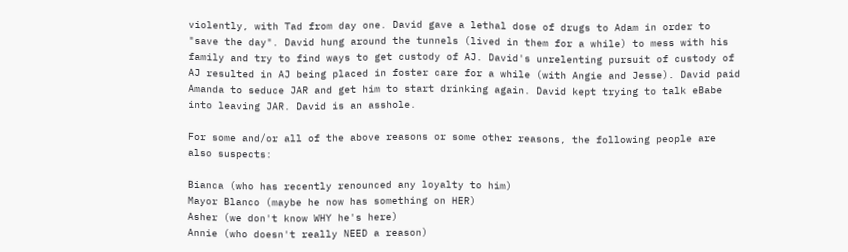violently, with Tad from day one. David gave a lethal dose of drugs to Adam in order to "save the day". David hung around the tunnels (lived in them for a while) to mess with his family and try to find ways to get custody of AJ. David's unrelenting pursuit of custody of AJ resulted in AJ being placed in foster care for a while (with Angie and Jesse). David paid Amanda to seduce JAR and get him to start drinking again. David kept trying to talk eBabe into leaving JAR. David is an asshole.

For some and/or all of the above reasons or some other reasons, the following people are also suspects:

Bianca (who has recently renounced any loyalty to him)
Mayor Blanco (maybe he now has something on HER)
Asher (we don't know WHY he's here)
Annie (who doesn't really NEED a reason)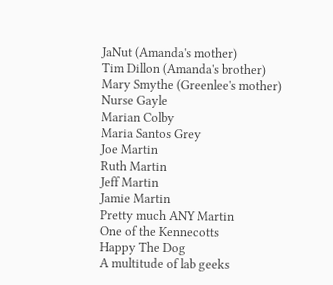JaNut (Amanda's mother)
Tim Dillon (Amanda's brother)
Mary Smythe (Greenlee's mother)
Nurse Gayle
Marian Colby
Maria Santos Grey
Joe Martin
Ruth Martin
Jeff Martin
Jamie Martin
Pretty much ANY Martin
One of the Kennecotts
Happy The Dog
A multitude of lab geeks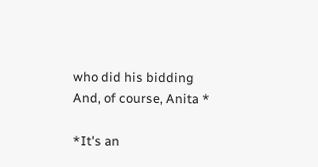who did his bidding
And, of course, Anita *

*It's an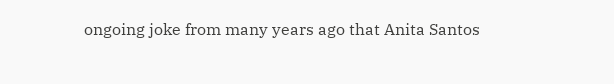ongoing joke from many years ago that Anita Santos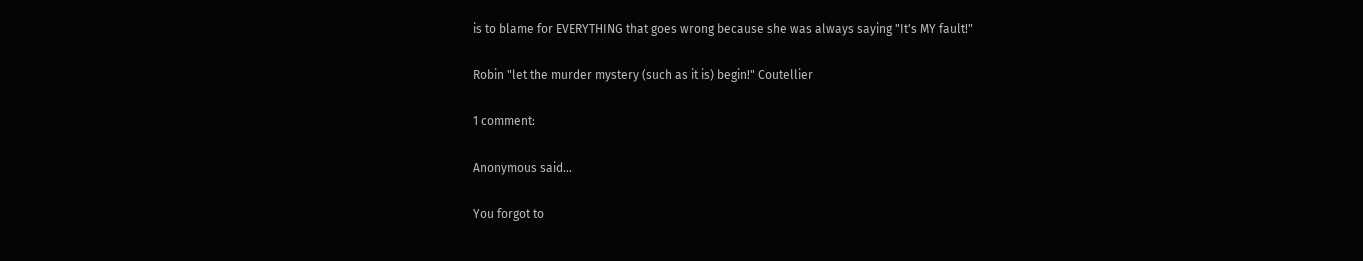is to blame for EVERYTHING that goes wrong because she was always saying "It's MY fault!"

Robin "let the murder mystery (such as it is) begin!" Coutellier

1 comment:

Anonymous said...

You forgot to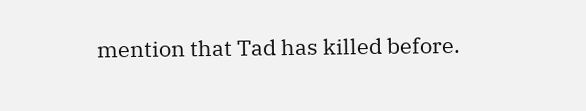mention that Tad has killed before.